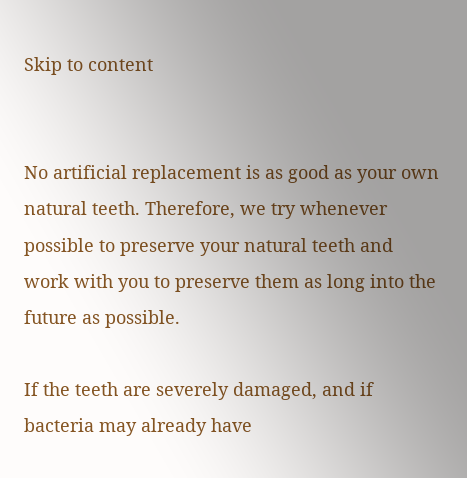Skip to content


No artificial replacement is as good as your own natural teeth. Therefore, we try whenever possible to preserve your natural teeth and work with you to preserve them as long into the future as possible.

If the teeth are severely damaged, and if bacteria may already have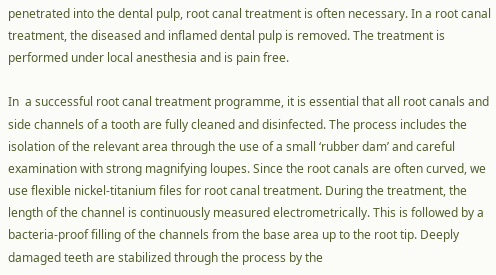penetrated into the dental pulp, root canal treatment is often necessary. In a root canal treatment, the diseased and inflamed dental pulp is removed. The treatment is performed under local anesthesia and is pain free.

In  a successful root canal treatment programme, it is essential that all root canals and side channels of a tooth are fully cleaned and disinfected. The process includes the isolation of the relevant area through the use of a small ‘rubber dam’ and careful examination with strong magnifying loupes. Since the root canals are often curved, we use flexible nickel-titanium files for root canal treatment. During the treatment, the length of the channel is continuously measured electrometrically. This is followed by a bacteria-proof filling of the channels from the base area up to the root tip. Deeply damaged teeth are stabilized through the process by the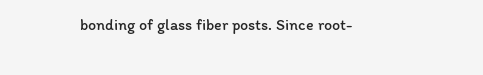bonding of glass fiber posts. Since root-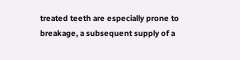treated teeth are especially prone to breakage, a subsequent supply of a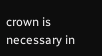crown is necessary in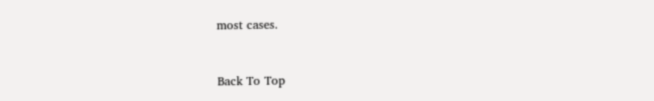most cases.


Back To Top